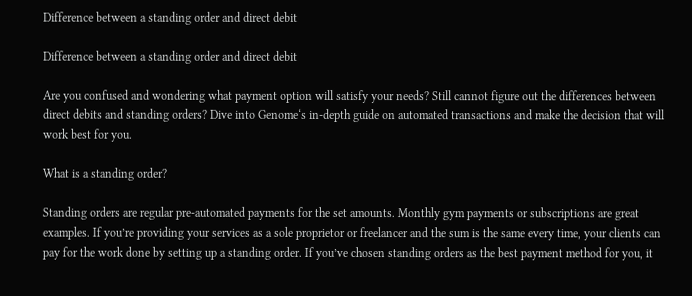Difference between a standing order and direct debit

Difference between a standing order and direct debit

Are you confused and wondering what payment option will satisfy your needs? Still cannot figure out the differences between direct debits and standing orders? Dive into Genome‘s in-depth guide on automated transactions and make the decision that will work best for you.

What is a standing order?

Standing orders are regular pre-automated payments for the set amounts. Monthly gym payments or subscriptions are great examples. If you’re providing your services as a sole proprietor or freelancer and the sum is the same every time, your clients can pay for the work done by setting up a standing order. If you’ve chosen standing orders as the best payment method for you, it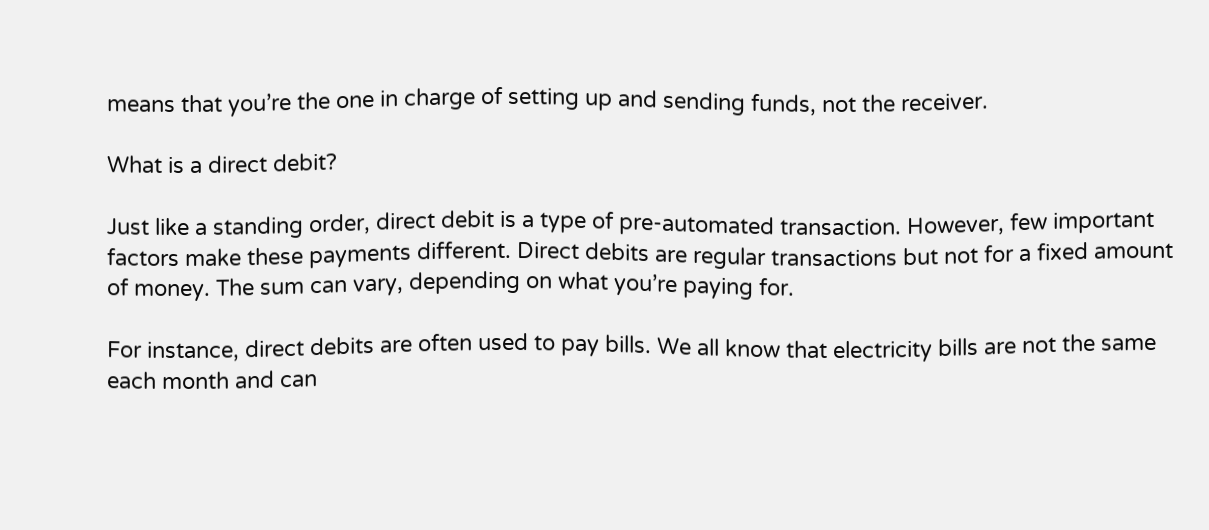means that you’re the one in charge of setting up and sending funds, not the receiver.

What is a direct debit?

Just like a standing order, direct debit is a type of pre-automated transaction. However, few important factors make these payments different. Direct debits are regular transactions but not for a fixed amount of money. The sum can vary, depending on what you’re paying for.

For instance, direct debits are often used to pay bills. We all know that electricity bills are not the same each month and can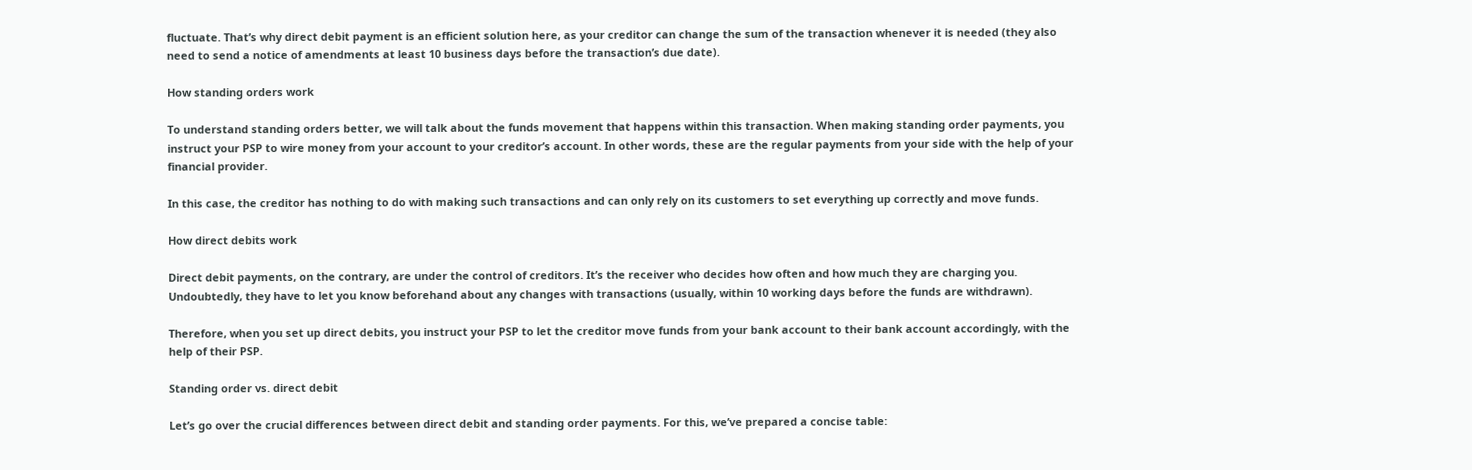fluctuate. That’s why direct debit payment is an efficient solution here, as your creditor can change the sum of the transaction whenever it is needed (they also need to send a notice of amendments at least 10 business days before the transaction’s due date).

How standing orders work

To understand standing orders better, we will talk about the funds movement that happens within this transaction. When making standing order payments, you instruct your PSP to wire money from your account to your creditor’s account. In other words, these are the regular payments from your side with the help of your financial provider.

In this case, the creditor has nothing to do with making such transactions and can only rely on its customers to set everything up correctly and move funds.

How direct debits work

Direct debit payments, on the contrary, are under the control of creditors. It’s the receiver who decides how often and how much they are charging you. Undoubtedly, they have to let you know beforehand about any changes with transactions (usually, within 10 working days before the funds are withdrawn).

Therefore, when you set up direct debits, you instruct your PSP to let the creditor move funds from your bank account to their bank account accordingly, with the help of their PSP.

Standing order vs. direct debit

Let’s go over the crucial differences between direct debit and standing order payments. For this, we’ve prepared a concise table: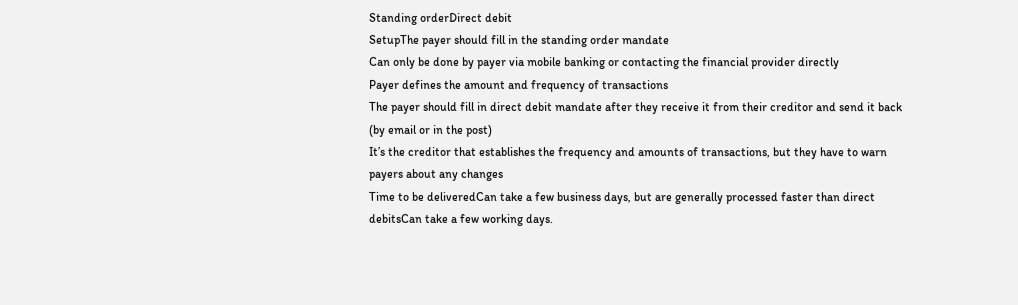Standing orderDirect debit
SetupThe payer should fill in the standing order mandate
Can only be done by payer via mobile banking or contacting the financial provider directly
Payer defines the amount and frequency of transactions
The payer should fill in direct debit mandate after they receive it from their creditor and send it back (by email or in the post)
It’s the creditor that establishes the frequency and amounts of transactions, but they have to warn payers about any changes
Time to be deliveredCan take a few business days, but are generally processed faster than direct debitsCan take a few working days.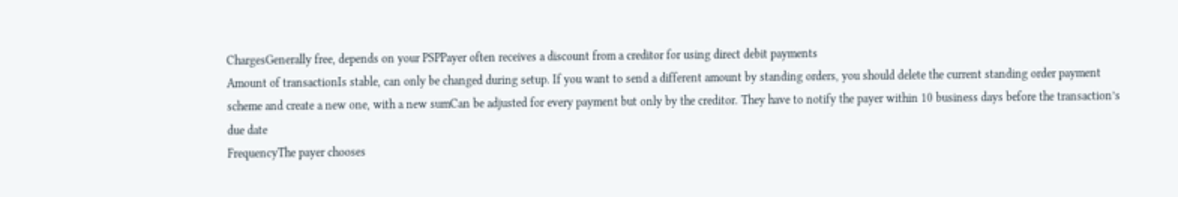ChargesGenerally free, depends on your PSPPayer often receives a discount from a creditor for using direct debit payments
Amount of transactionIs stable, can only be changed during setup. If you want to send a different amount by standing orders, you should delete the current standing order payment scheme and create a new one, with a new sumCan be adjusted for every payment but only by the creditor. They have to notify the payer within 10 business days before the transaction’s due date
FrequencyThe payer chooses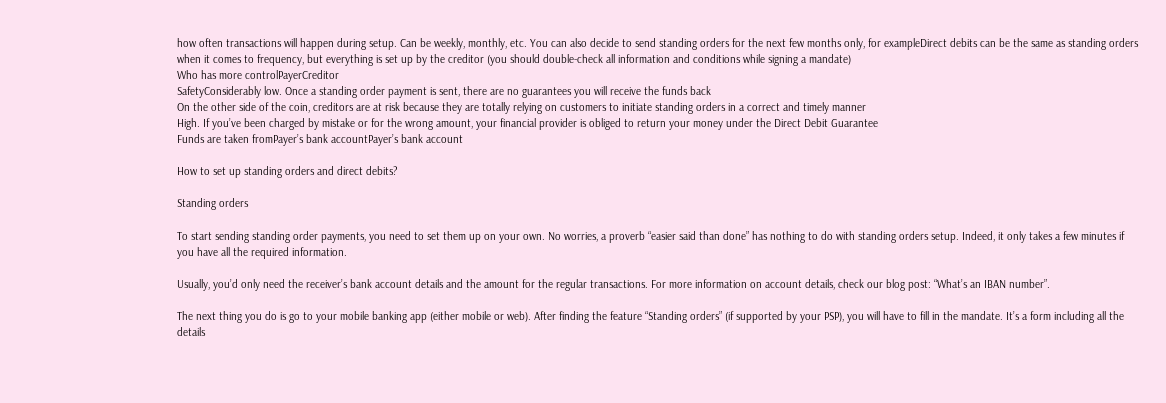how often transactions will happen during setup. Can be weekly, monthly, etc. You can also decide to send standing orders for the next few months only, for exampleDirect debits can be the same as standing orders when it comes to frequency, but everything is set up by the creditor (you should double-check all information and conditions while signing a mandate)
Who has more controlPayerCreditor
SafetyConsiderably low. Once a standing order payment is sent, there are no guarantees you will receive the funds back
On the other side of the coin, creditors are at risk because they are totally relying on customers to initiate standing orders in a correct and timely manner
High. If you’ve been charged by mistake or for the wrong amount, your financial provider is obliged to return your money under the Direct Debit Guarantee
Funds are taken fromPayer’s bank accountPayer’s bank account

How to set up standing orders and direct debits?

Standing orders

To start sending standing order payments, you need to set them up on your own. No worries, a proverb “easier said than done” has nothing to do with standing orders setup. Indeed, it only takes a few minutes if you have all the required information.

Usually, you’d only need the receiver’s bank account details and the amount for the regular transactions. For more information on account details, check our blog post: “What’s an IBAN number”.

The next thing you do is go to your mobile banking app (either mobile or web). After finding the feature “Standing orders” (if supported by your PSP), you will have to fill in the mandate. It’s a form including all the details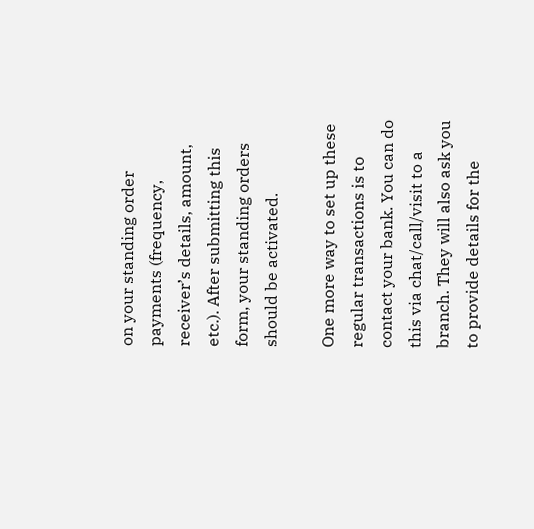on your standing order payments (frequency, receiver’s details, amount, etc.). After submitting this form, your standing orders should be activated.

One more way to set up these regular transactions is to contact your bank. You can do this via chat/call/visit to a branch. They will also ask you to provide details for the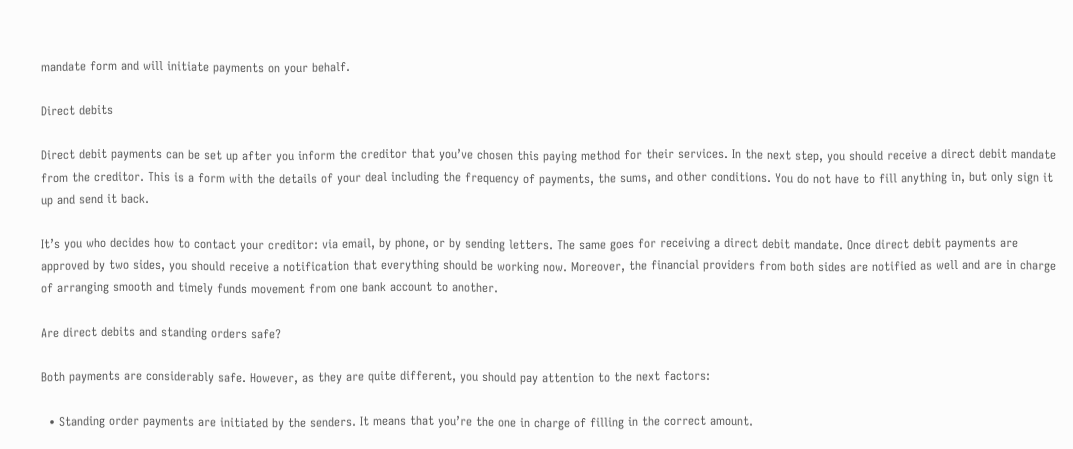mandate form and will initiate payments on your behalf.

Direct debits

Direct debit payments can be set up after you inform the creditor that you’ve chosen this paying method for their services. In the next step, you should receive a direct debit mandate from the creditor. This is a form with the details of your deal including the frequency of payments, the sums, and other conditions. You do not have to fill anything in, but only sign it up and send it back.

It’s you who decides how to contact your creditor: via email, by phone, or by sending letters. The same goes for receiving a direct debit mandate. Once direct debit payments are approved by two sides, you should receive a notification that everything should be working now. Moreover, the financial providers from both sides are notified as well and are in charge of arranging smooth and timely funds movement from one bank account to another.

Are direct debits and standing orders safe?

Both payments are considerably safe. However, as they are quite different, you should pay attention to the next factors:

  • Standing order payments are initiated by the senders. It means that you’re the one in charge of filling in the correct amount.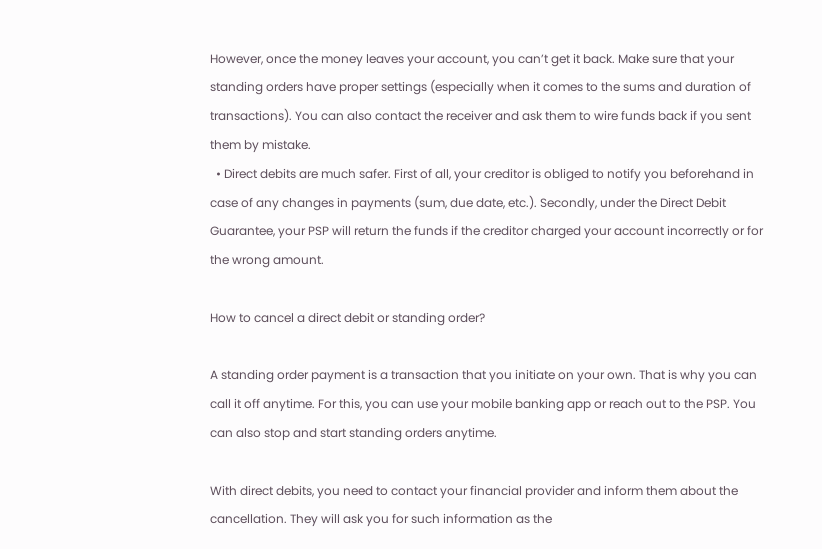However, once the money leaves your account, you can’t get it back. Make sure that your standing orders have proper settings (especially when it comes to the sums and duration of transactions). You can also contact the receiver and ask them to wire funds back if you sent them by mistake.
  • Direct debits are much safer. First of all, your creditor is obliged to notify you beforehand in case of any changes in payments (sum, due date, etc.). Secondly, under the Direct Debit Guarantee, your PSP will return the funds if the creditor charged your account incorrectly or for the wrong amount.

How to cancel a direct debit or standing order?

A standing order payment is a transaction that you initiate on your own. That is why you can call it off anytime. For this, you can use your mobile banking app or reach out to the PSP. You can also stop and start standing orders anytime.

With direct debits, you need to contact your financial provider and inform them about the cancellation. They will ask you for such information as the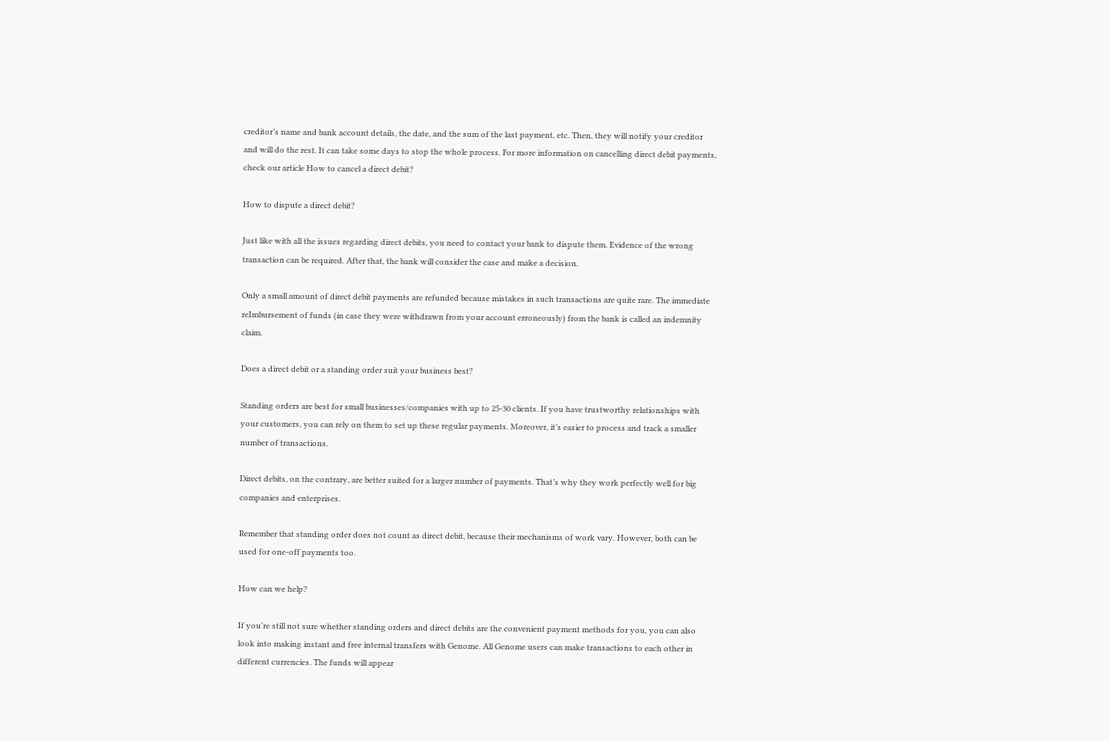creditor’s name and bank account details, the date, and the sum of the last payment, etc. Then, they will notify your creditor and will do the rest. It can take some days to stop the whole process. For more information on cancelling direct debit payments, check our article How to cancel a direct debit?

How to dispute a direct debit?

Just like with all the issues regarding direct debits, you need to contact your bank to dispute them. Evidence of the wrong transaction can be required. After that, the bank will consider the case and make a decision.

Only a small amount of direct debit payments are refunded because mistakes in such transactions are quite rare. The immediate reImbursement of funds (in case they were withdrawn from your account erroneously) from the bank is called an indemnity claim.

Does a direct debit or a standing order suit your business best?

Standing orders are best for small businesses/companies with up to 25-30 clients. If you have trustworthy relationships with your customers, you can rely on them to set up these regular payments. Moreover, it’s easier to process and track a smaller number of transactions.

Direct debits, on the contrary, are better suited for a larger number of payments. That’s why they work perfectly well for big companies and enterprises.

Remember that standing order does not count as direct debit, because their mechanisms of work vary. However, both can be used for one-off payments too.

How can we help?

If you’re still not sure whether standing orders and direct debits are the convenient payment methods for you, you can also look into making instant and free internal transfers with Genome. All Genome users can make transactions to each other in different currencies. The funds will appear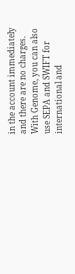in the account immediately and there are no charges. With Genome, you can also use SEPA and SWIFT for international and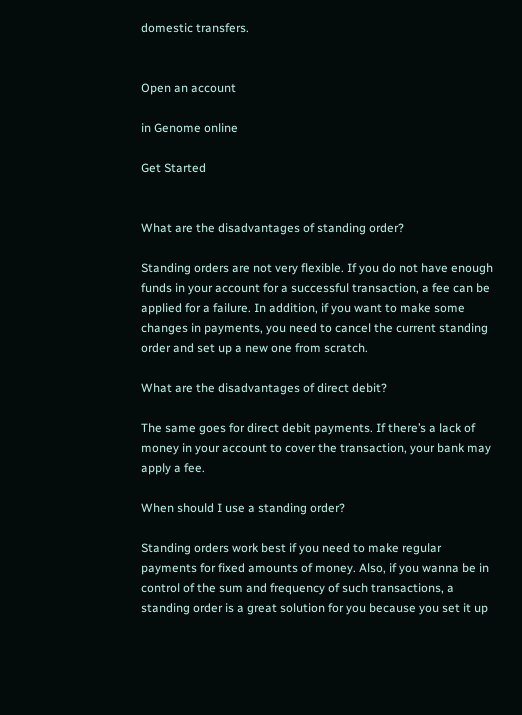domestic transfers.


Open an account

in Genome online

Get Started


What are the disadvantages of standing order?

Standing orders are not very flexible. If you do not have enough funds in your account for a successful transaction, a fee can be applied for a failure. In addition, if you want to make some changes in payments, you need to cancel the current standing order and set up a new one from scratch.

What are the disadvantages of direct debit?

The same goes for direct debit payments. If there’s a lack of money in your account to cover the transaction, your bank may apply a fee.

When should I use a standing order?

Standing orders work best if you need to make regular payments for fixed amounts of money. Also, if you wanna be in control of the sum and frequency of such transactions, a standing order is a great solution for you because you set it up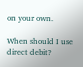on your own.

When should I use direct debit?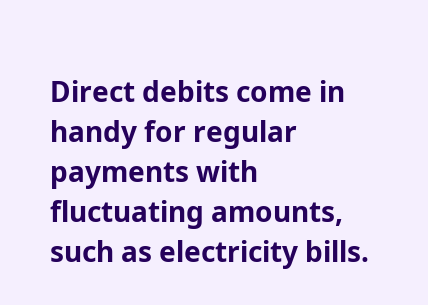Direct debits come in handy for regular payments with fluctuating amounts, such as electricity bills.